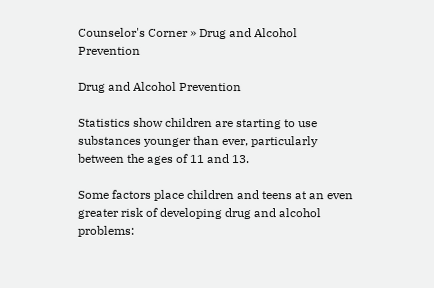Counselor's Corner » Drug and Alcohol Prevention

Drug and Alcohol Prevention

Statistics show children are starting to use substances younger than ever, particularly between the ages of 11 and 13.

Some factors place children and teens at an even greater risk of developing drug and alcohol problems: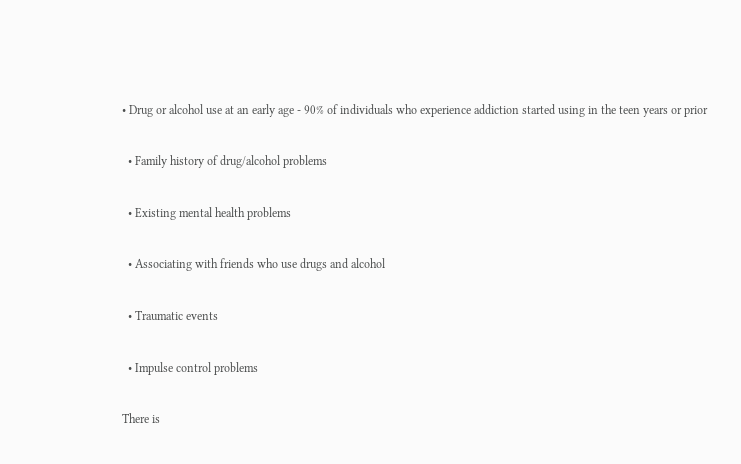• Drug or alcohol use at an early age - 90% of individuals who experience addiction started using in the teen years or prior

  • Family history of drug/alcohol problems

  • Existing mental health problems

  • Associating with friends who use drugs and alcohol

  • Traumatic events

  • Impulse control problems

There is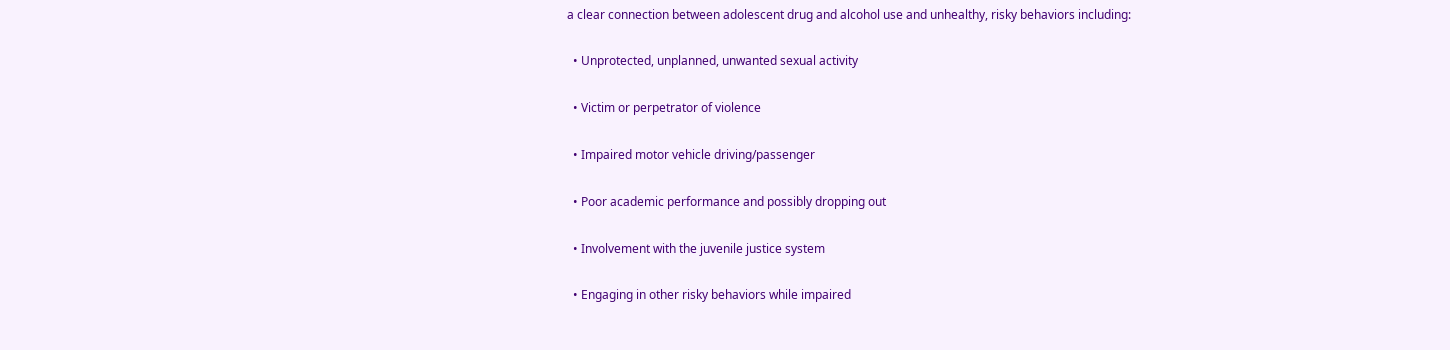a clear connection between adolescent drug and alcohol use and unhealthy, risky behaviors including:

  • Unprotected, unplanned, unwanted sexual activity

  • Victim or perpetrator of violence

  • Impaired motor vehicle driving/passenger

  • Poor academic performance and possibly dropping out

  • Involvement with the juvenile justice system

  • Engaging in other risky behaviors while impaired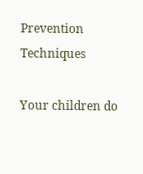Prevention Techniques

Your children do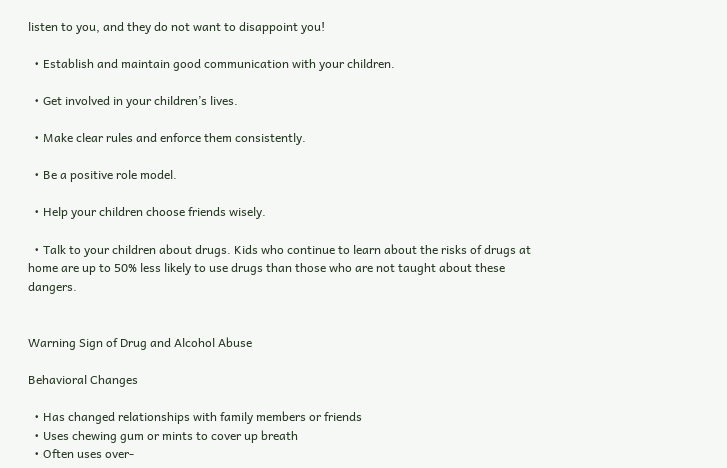listen to you, and they do not want to disappoint you!

  • Establish and maintain good communication with your children.

  • Get involved in your children’s lives.

  • Make clear rules and enforce them consistently.

  • Be a positive role model.

  • Help your children choose friends wisely.

  • Talk to your children about drugs. Kids who continue to learn about the risks of drugs at home are up to 50% less likely to use drugs than those who are not taught about these dangers.


Warning Sign of Drug and Alcohol Abuse

Behavioral Changes

  • Has changed relationships with family members or friends
  • Uses chewing gum or mints to cover up breath
  • Often uses over-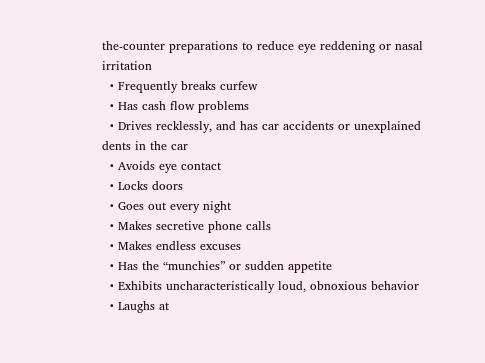the-counter preparations to reduce eye reddening or nasal irritation
  • Frequently breaks curfew
  • Has cash flow problems
  • Drives recklessly, and has car accidents or unexplained dents in the car
  • Avoids eye contact
  • Locks doors
  • Goes out every night
  • Makes secretive phone calls
  • Makes endless excuses
  • Has the “munchies” or sudden appetite
  • Exhibits uncharacteristically loud, obnoxious behavior
  • Laughs at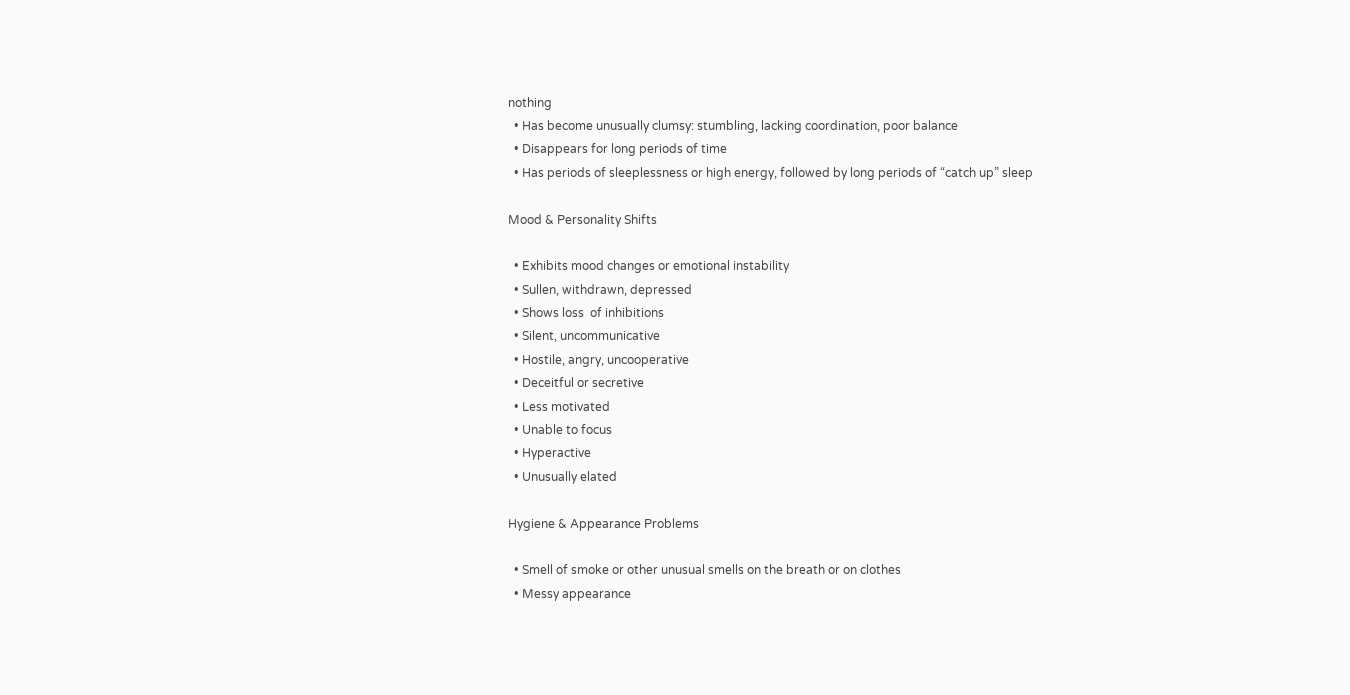nothing
  • Has become unusually clumsy: stumbling, lacking coordination, poor balance
  • Disappears for long periods of time
  • Has periods of sleeplessness or high energy, followed by long periods of “catch up” sleep

Mood & Personality Shifts

  • Exhibits mood changes or emotional instability
  • Sullen, withdrawn, depressed
  • Shows loss  of inhibitions
  • Silent, uncommunicative
  • Hostile, angry, uncooperative
  • Deceitful or secretive
  • Less motivated
  • Unable to focus
  • Hyperactive
  • Unusually elated

Hygiene & Appearance Problems

  • Smell of smoke or other unusual smells on the breath or on clothes
  • Messy appearance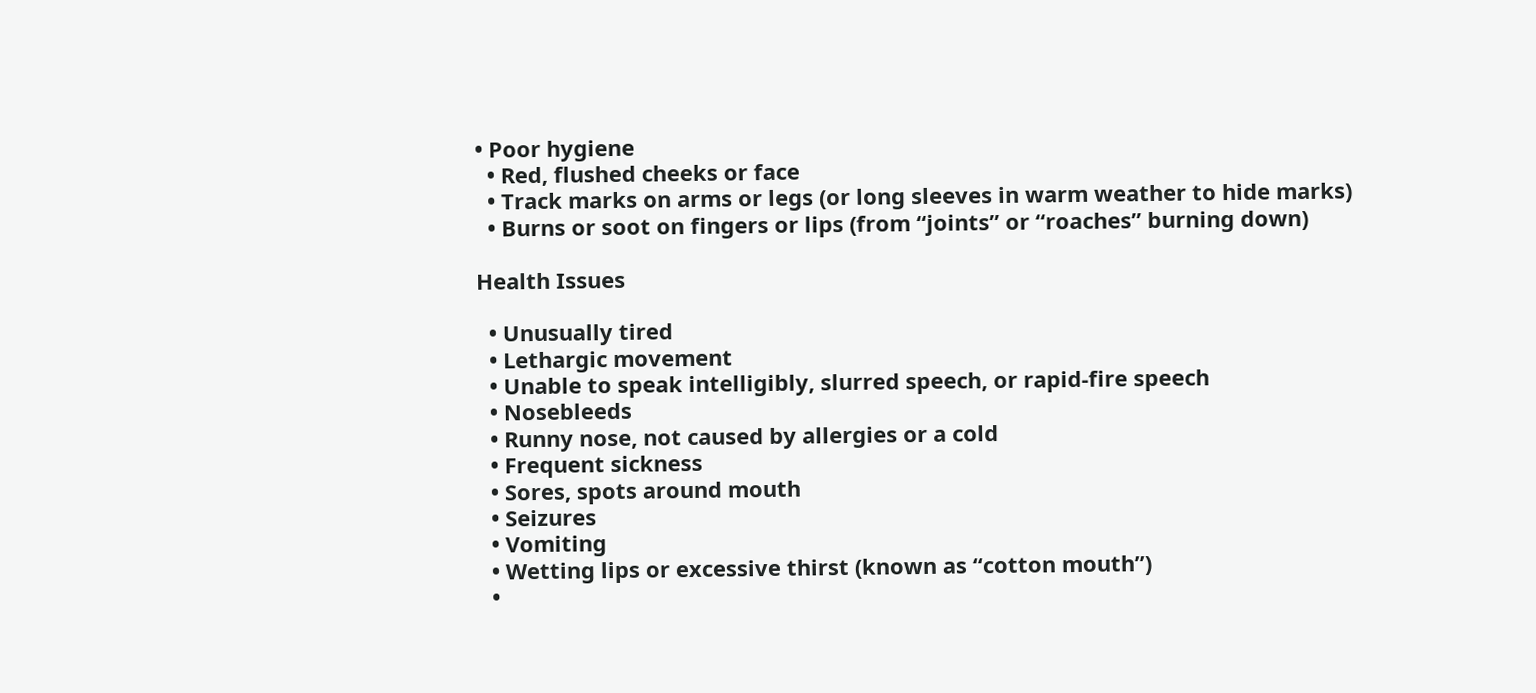• Poor hygiene
  • Red, flushed cheeks or face
  • Track marks on arms or legs (or long sleeves in warm weather to hide marks)
  • Burns or soot on fingers or lips (from “joints” or “roaches” burning down)

Health Issues

  • Unusually tired
  • Lethargic movement
  • Unable to speak intelligibly, slurred speech, or rapid-fire speech
  • Nosebleeds
  • Runny nose, not caused by allergies or a cold
  • Frequent sickness
  • Sores, spots around mouth
  • Seizures
  • Vomiting
  • Wetting lips or excessive thirst (known as “cotton mouth”)
  •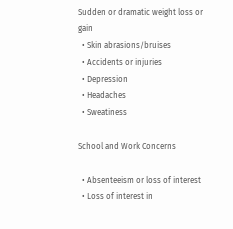Sudden or dramatic weight loss or gain
  • Skin abrasions/bruises
  • Accidents or injuries
  • Depression
  • Headaches
  • Sweatiness

School and Work Concerns

  • Absenteeism or loss of interest
  • Loss of interest in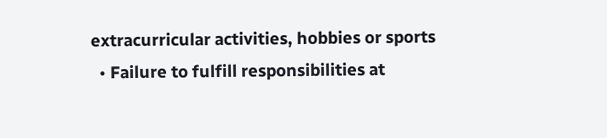extracurricular activities, hobbies or sports
  • Failure to fulfill responsibilities at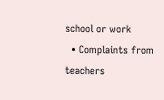school or work
  • Complaints from teachers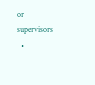or supervisors
  •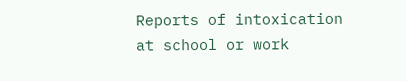Reports of intoxication at school or work